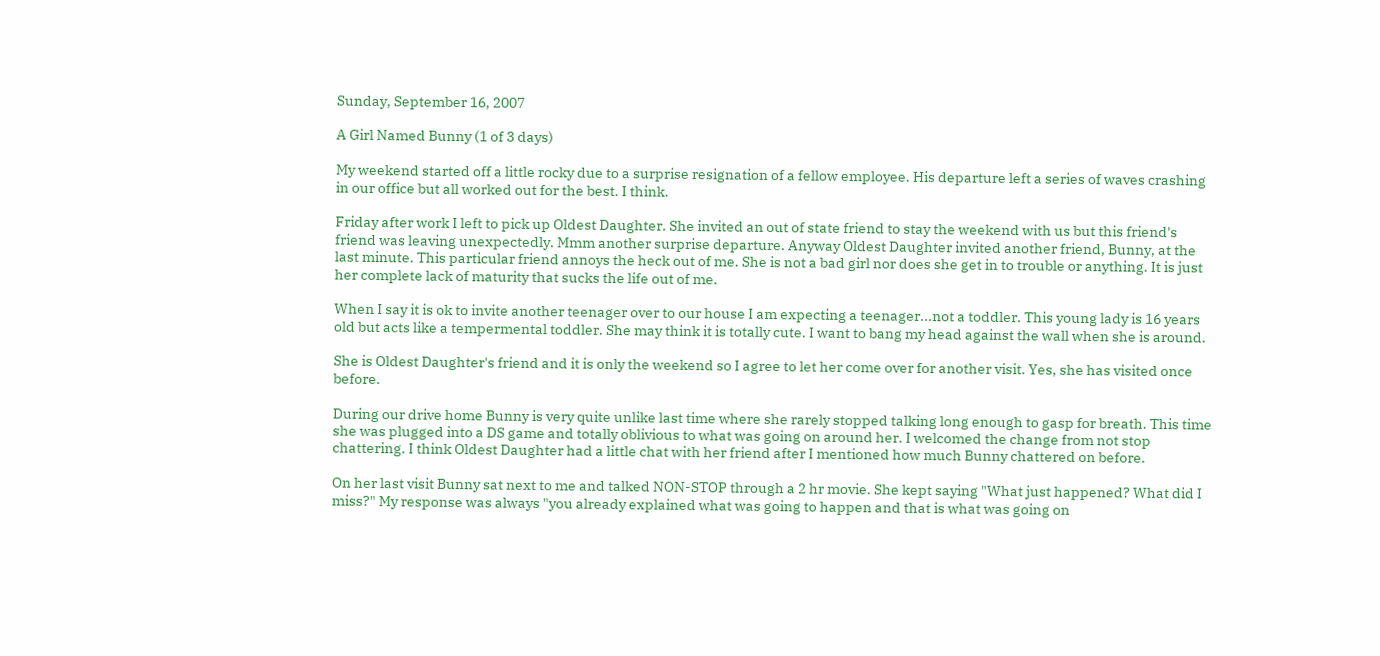Sunday, September 16, 2007

A Girl Named Bunny (1 of 3 days)

My weekend started off a little rocky due to a surprise resignation of a fellow employee. His departure left a series of waves crashing in our office but all worked out for the best. I think.

Friday after work I left to pick up Oldest Daughter. She invited an out of state friend to stay the weekend with us but this friend's friend was leaving unexpectedly. Mmm another surprise departure. Anyway Oldest Daughter invited another friend, Bunny, at the last minute. This particular friend annoys the heck out of me. She is not a bad girl nor does she get in to trouble or anything. It is just her complete lack of maturity that sucks the life out of me.

When I say it is ok to invite another teenager over to our house I am expecting a teenager...not a toddler. This young lady is 16 years old but acts like a tempermental toddler. She may think it is totally cute. I want to bang my head against the wall when she is around.

She is Oldest Daughter's friend and it is only the weekend so I agree to let her come over for another visit. Yes, she has visited once before.

During our drive home Bunny is very quite unlike last time where she rarely stopped talking long enough to gasp for breath. This time she was plugged into a DS game and totally oblivious to what was going on around her. I welcomed the change from not stop chattering. I think Oldest Daughter had a little chat with her friend after I mentioned how much Bunny chattered on before.

On her last visit Bunny sat next to me and talked NON-STOP through a 2 hr movie. She kept saying "What just happened? What did I miss?" My response was always "you already explained what was going to happen and that is what was going on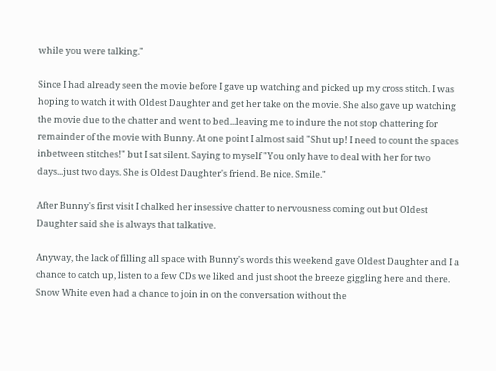while you were talking."

Since I had already seen the movie before I gave up watching and picked up my cross stitch. I was hoping to watch it with Oldest Daughter and get her take on the movie. She also gave up watching the movie due to the chatter and went to bed...leaving me to indure the not stop chattering for remainder of the movie with Bunny. At one point I almost said "Shut up! I need to count the spaces inbetween stitches!" but I sat silent. Saying to myself "You only have to deal with her for two days...just two days. She is Oldest Daughter's friend. Be nice. Smile."

After Bunny's first visit I chalked her insessive chatter to nervousness coming out but Oldest Daughter said she is always that talkative.

Anyway, the lack of filling all space with Bunny's words this weekend gave Oldest Daughter and I a chance to catch up, listen to a few CDs we liked and just shoot the breeze giggling here and there. Snow White even had a chance to join in on the conversation without the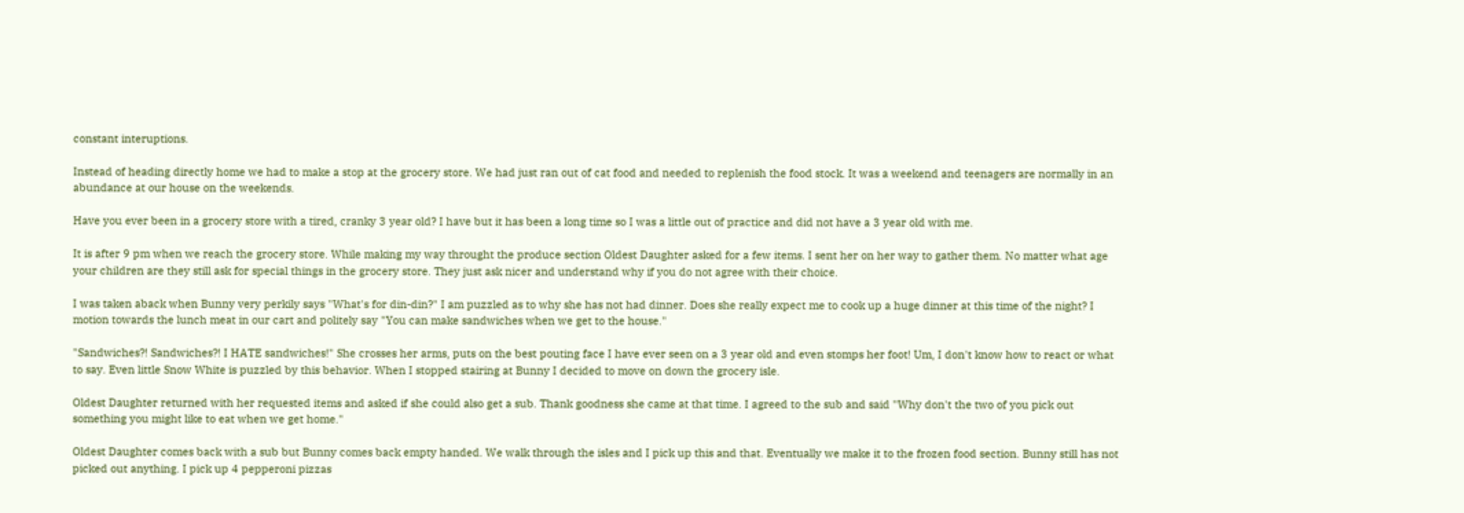constant interuptions.

Instead of heading directly home we had to make a stop at the grocery store. We had just ran out of cat food and needed to replenish the food stock. It was a weekend and teenagers are normally in an abundance at our house on the weekends.

Have you ever been in a grocery store with a tired, cranky 3 year old? I have but it has been a long time so I was a little out of practice and did not have a 3 year old with me.

It is after 9 pm when we reach the grocery store. While making my way throught the produce section Oldest Daughter asked for a few items. I sent her on her way to gather them. No matter what age your children are they still ask for special things in the grocery store. They just ask nicer and understand why if you do not agree with their choice.

I was taken aback when Bunny very perkily says "What's for din-din?" I am puzzled as to why she has not had dinner. Does she really expect me to cook up a huge dinner at this time of the night? I motion towards the lunch meat in our cart and politely say "You can make sandwiches when we get to the house."

"Sandwiches?! Sandwiches?! I HATE sandwiches!" She crosses her arms, puts on the best pouting face I have ever seen on a 3 year old and even stomps her foot! Um, I don't know how to react or what to say. Even little Snow White is puzzled by this behavior. When I stopped stairing at Bunny I decided to move on down the grocery isle.

Oldest Daughter returned with her requested items and asked if she could also get a sub. Thank goodness she came at that time. I agreed to the sub and said "Why don't the two of you pick out something you might like to eat when we get home."

Oldest Daughter comes back with a sub but Bunny comes back empty handed. We walk through the isles and I pick up this and that. Eventually we make it to the frozen food section. Bunny still has not picked out anything. I pick up 4 pepperoni pizzas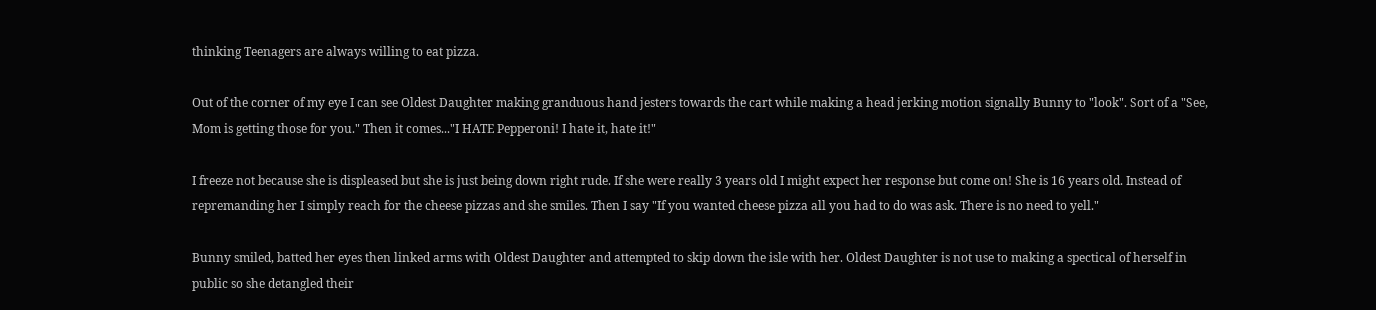thinking Teenagers are always willing to eat pizza.

Out of the corner of my eye I can see Oldest Daughter making granduous hand jesters towards the cart while making a head jerking motion signally Bunny to "look". Sort of a "See, Mom is getting those for you." Then it comes..."I HATE Pepperoni! I hate it, hate it!"

I freeze not because she is displeased but she is just being down right rude. If she were really 3 years old I might expect her response but come on! She is 16 years old. Instead of repremanding her I simply reach for the cheese pizzas and she smiles. Then I say "If you wanted cheese pizza all you had to do was ask. There is no need to yell."

Bunny smiled, batted her eyes then linked arms with Oldest Daughter and attempted to skip down the isle with her. Oldest Daughter is not use to making a spectical of herself in public so she detangled their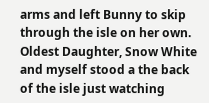arms and left Bunny to skip through the isle on her own. Oldest Daughter, Snow White and myself stood a the back of the isle just watching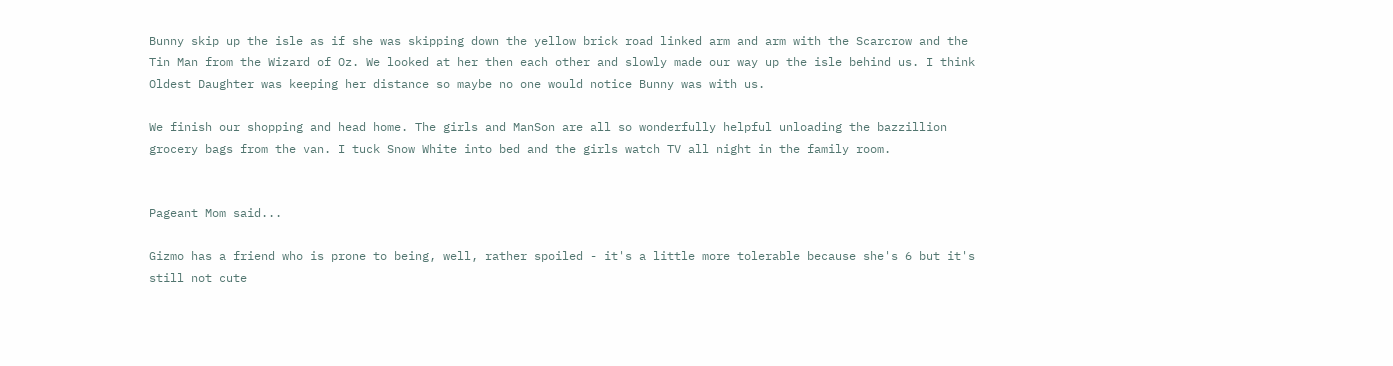Bunny skip up the isle as if she was skipping down the yellow brick road linked arm and arm with the Scarcrow and the Tin Man from the Wizard of Oz. We looked at her then each other and slowly made our way up the isle behind us. I think Oldest Daughter was keeping her distance so maybe no one would notice Bunny was with us.

We finish our shopping and head home. The girls and ManSon are all so wonderfully helpful unloading the bazzillion grocery bags from the van. I tuck Snow White into bed and the girls watch TV all night in the family room.


Pageant Mom said...

Gizmo has a friend who is prone to being, well, rather spoiled - it's a little more tolerable because she's 6 but it's still not cute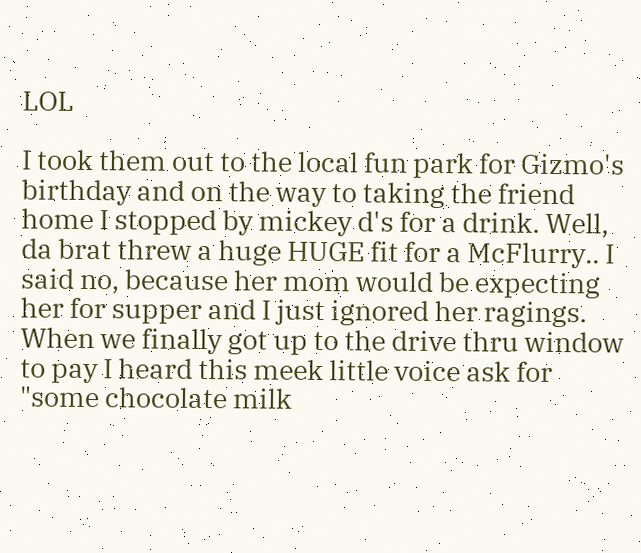LOL

I took them out to the local fun park for Gizmo's birthday and on the way to taking the friend home I stopped by mickey d's for a drink. Well, da brat threw a huge HUGE fit for a McFlurry.. I said no, because her mom would be expecting her for supper and I just ignored her ragings. When we finally got up to the drive thru window to pay I heard this meek little voice ask for "some chocolate milk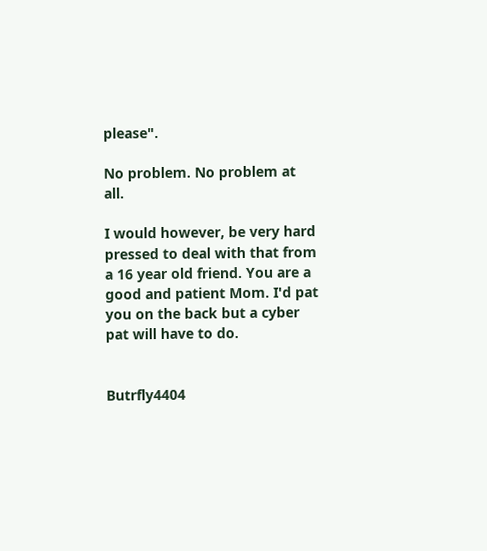please".

No problem. No problem at all.

I would however, be very hard pressed to deal with that from a 16 year old friend. You are a good and patient Mom. I'd pat you on the back but a cyber pat will have to do.


Butrfly4404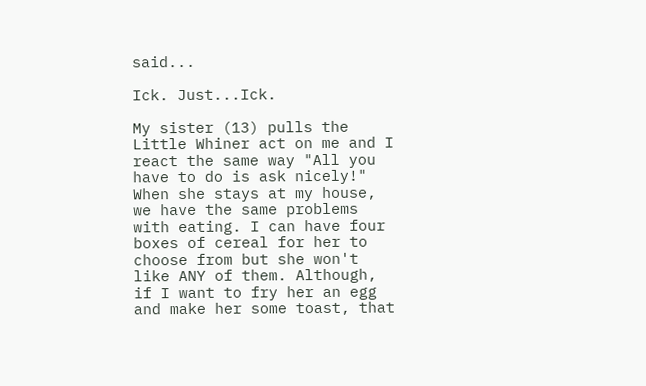said...

Ick. Just...Ick.

My sister (13) pulls the Little Whiner act on me and I react the same way "All you have to do is ask nicely!" When she stays at my house, we have the same problems with eating. I can have four boxes of cereal for her to choose from but she won't like ANY of them. Although, if I want to fry her an egg and make her some toast, that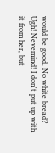would be good. No white bread? Ugh! Nevemind! I don't put up with it from her, but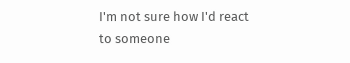I'm not sure how I'd react to someone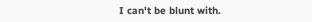I can't be blunt with.